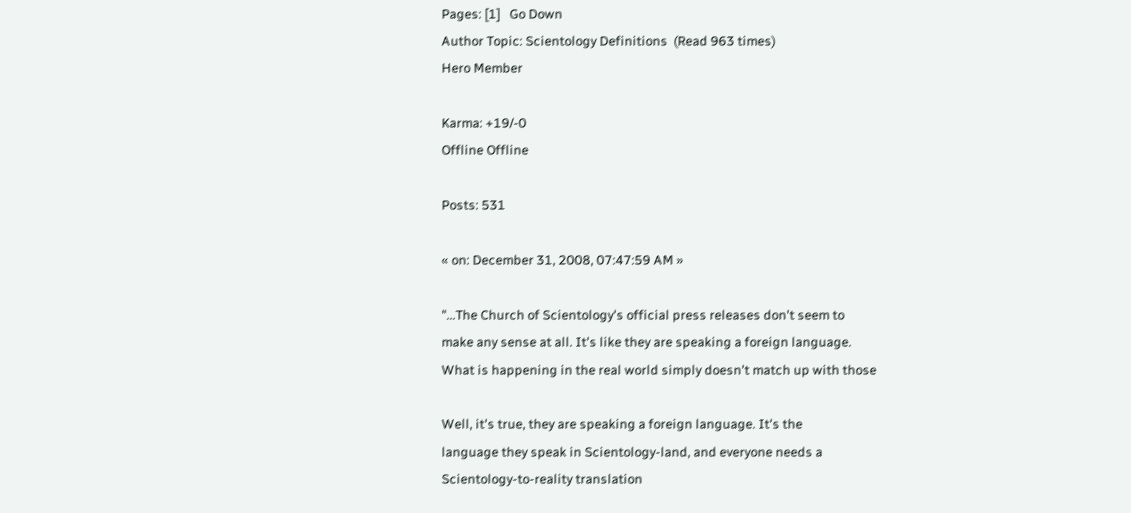Pages: [1]   Go Down
Author Topic: Scientology Definitions  (Read 963 times)
Hero Member

Karma: +19/-0
Offline Offline

Posts: 531

« on: December 31, 2008, 07:47:59 AM »

"...The Church of Scientology's official press releases don't seem to
make any sense at all. It's like they are speaking a foreign language.
What is happening in the real world simply doesn't match up with those

Well, it's true, they are speaking a foreign language. It's the
language they speak in Scientology-land, and everyone needs a
Scientology-to-reality translation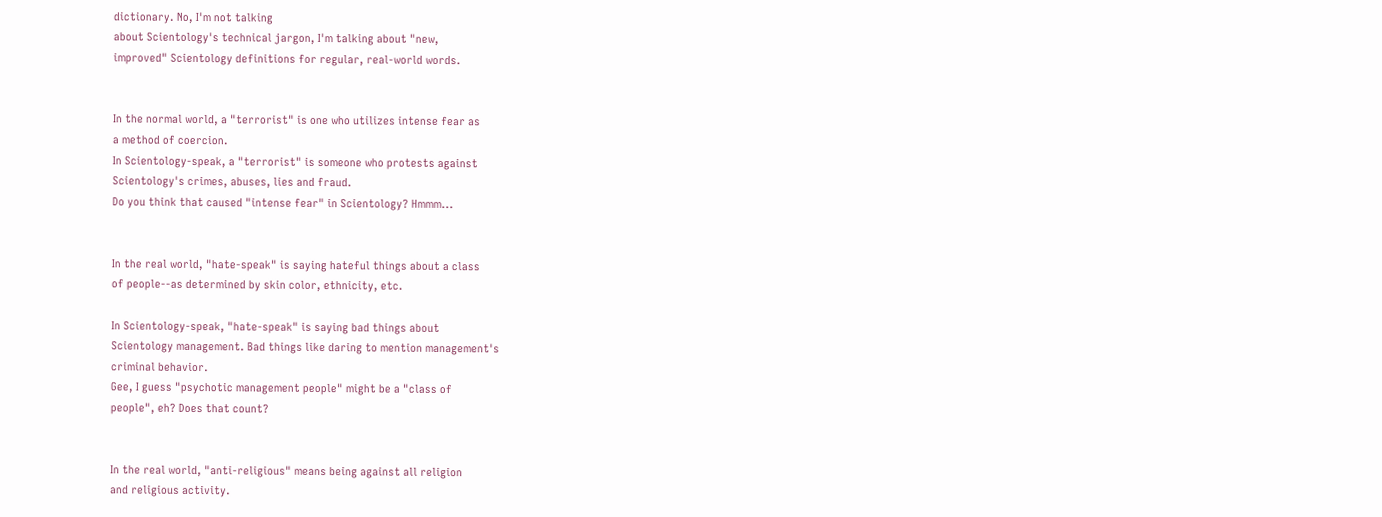dictionary. No, I'm not talking
about Scientology's technical jargon, I'm talking about "new,
improved" Scientology definitions for regular, real-world words.


In the normal world, a "terrorist" is one who utilizes intense fear as
a method of coercion.
In Scientology-speak, a "terrorist" is someone who protests against
Scientology's crimes, abuses, lies and fraud.
Do you think that caused "intense fear" in Scientology? Hmmm...


In the real world, "hate-speak" is saying hateful things about a class
of people--as determined by skin color, ethnicity, etc.

In Scientology-speak, "hate-speak" is saying bad things about
Scientology management. Bad things like daring to mention management's
criminal behavior.
Gee, I guess "psychotic management people" might be a "class of
people", eh? Does that count?


In the real world, "anti-religious" means being against all religion
and religious activity.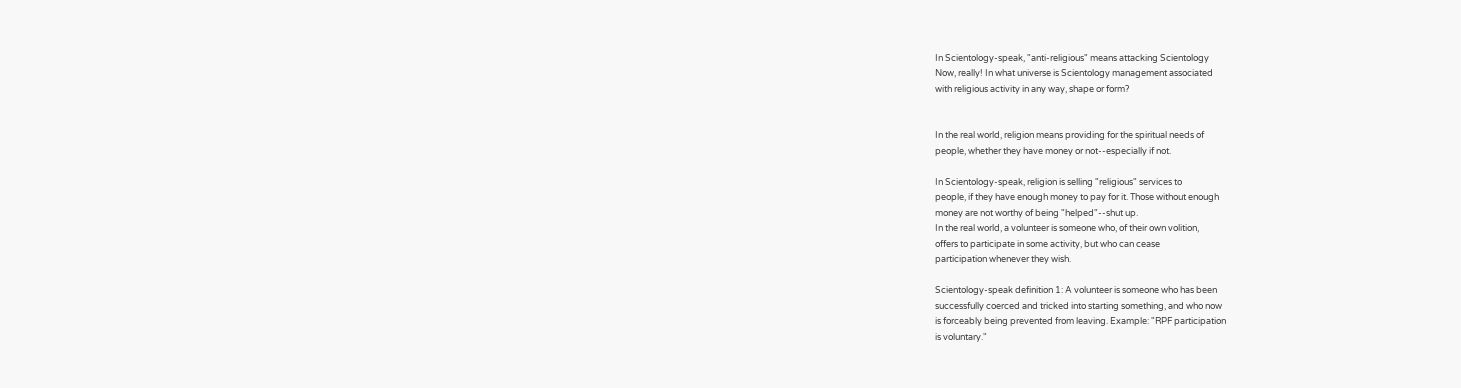In Scientology-speak, "anti-religious" means attacking Scientology
Now, really! In what universe is Scientology management associated
with religious activity in any way, shape or form?


In the real world, religion means providing for the spiritual needs of
people, whether they have money or not--especially if not.

In Scientology-speak, religion is selling "religious" services to
people, if they have enough money to pay for it. Those without enough
money are not worthy of being "helped"--shut up.
In the real world, a volunteer is someone who, of their own volition,
offers to participate in some activity, but who can cease
participation whenever they wish.

Scientology-speak definition 1: A volunteer is someone who has been
successfully coerced and tricked into starting something, and who now
is forceably being prevented from leaving. Example: "RPF participation
is voluntary."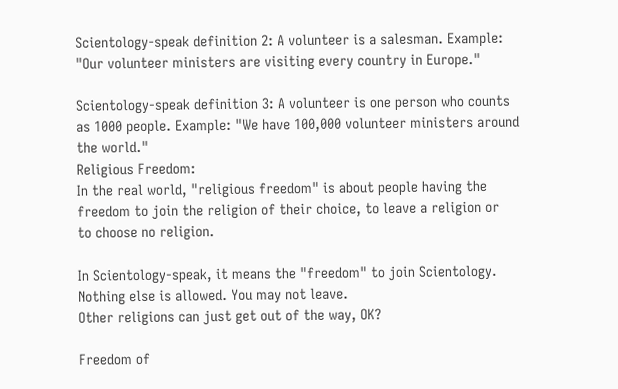Scientology-speak definition 2: A volunteer is a salesman. Example:
"Our volunteer ministers are visiting every country in Europe."

Scientology-speak definition 3: A volunteer is one person who counts
as 1000 people. Example: "We have 100,000 volunteer ministers around
the world."
Religious Freedom:
In the real world, "religious freedom" is about people having the
freedom to join the religion of their choice, to leave a religion or
to choose no religion.

In Scientology-speak, it means the "freedom" to join Scientology.
Nothing else is allowed. You may not leave.
Other religions can just get out of the way, OK?

Freedom of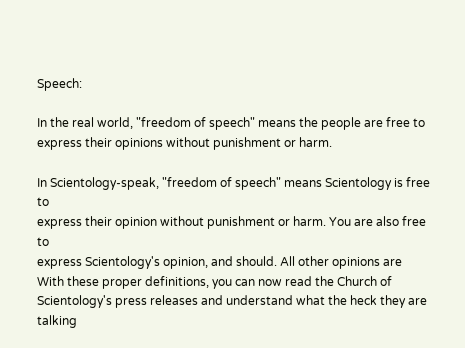Speech:

In the real world, "freedom of speech" means the people are free to
express their opinions without punishment or harm.

In Scientology-speak, "freedom of speech" means Scientology is free to
express their opinion without punishment or harm. You are also free to
express Scientology's opinion, and should. All other opinions are
With these proper definitions, you can now read the Church of
Scientology's press releases and understand what the heck they are
talking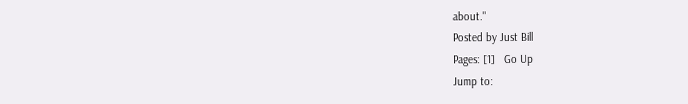about."
Posted by Just Bill
Pages: [1]   Go Up
Jump to: